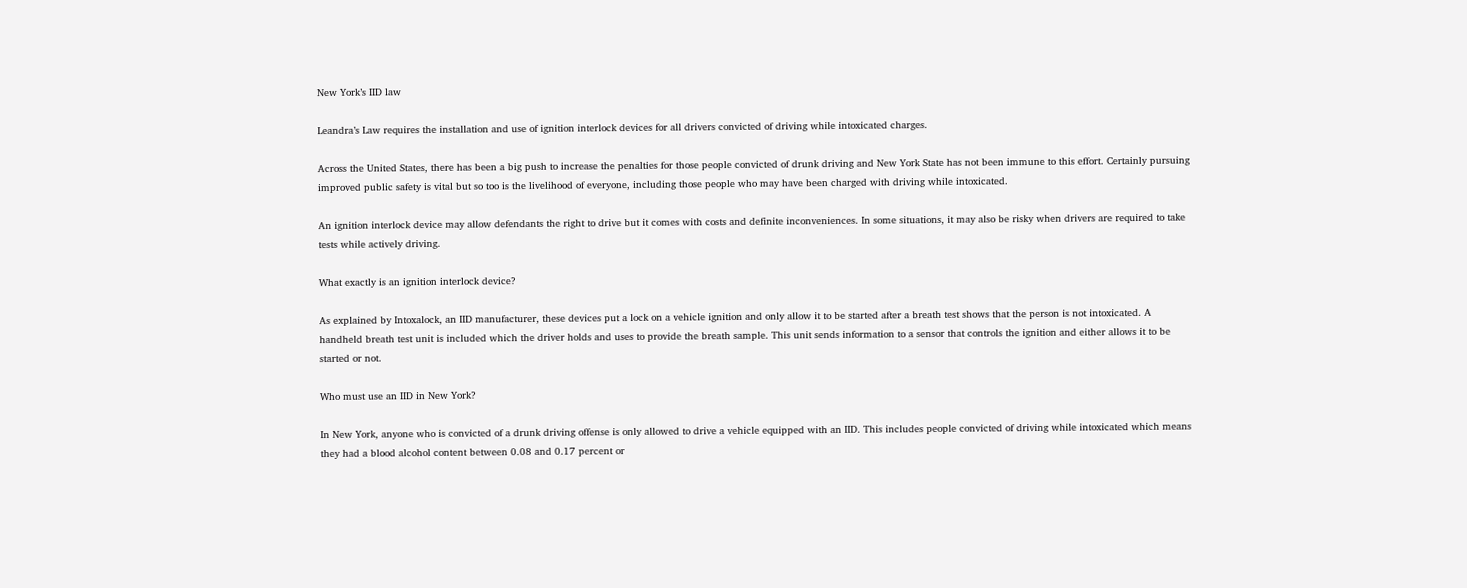New York’s IID law

Leandra’s Law requires the installation and use of ignition interlock devices for all drivers convicted of driving while intoxicated charges.

Across the United States, there has been a big push to increase the penalties for those people convicted of drunk driving and New York State has not been immune to this effort. Certainly pursuing improved public safety is vital but so too is the livelihood of everyone, including those people who may have been charged with driving while intoxicated.

An ignition interlock device may allow defendants the right to drive but it comes with costs and definite inconveniences. In some situations, it may also be risky when drivers are required to take tests while actively driving.

What exactly is an ignition interlock device?

As explained by Intoxalock, an IID manufacturer, these devices put a lock on a vehicle ignition and only allow it to be started after a breath test shows that the person is not intoxicated. A handheld breath test unit is included which the driver holds and uses to provide the breath sample. This unit sends information to a sensor that controls the ignition and either allows it to be started or not.

Who must use an IID in New York?

In New York, anyone who is convicted of a drunk driving offense is only allowed to drive a vehicle equipped with an IID. This includes people convicted of driving while intoxicated which means they had a blood alcohol content between 0.08 and 0.17 percent or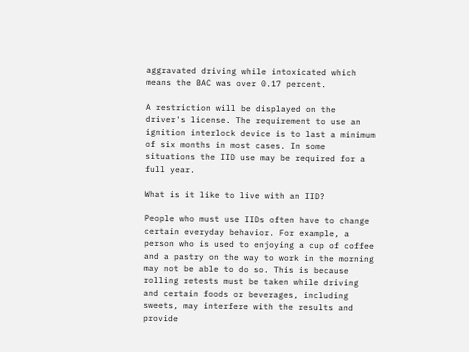aggravated driving while intoxicated which means the BAC was over 0.17 percent.

A restriction will be displayed on the driver's license. The requirement to use an ignition interlock device is to last a minimum of six months in most cases. In some situations the IID use may be required for a full year.

What is it like to live with an IID?

People who must use IIDs often have to change certain everyday behavior. For example, a person who is used to enjoying a cup of coffee and a pastry on the way to work in the morning may not be able to do so. This is because rolling retests must be taken while driving and certain foods or beverages, including sweets, may interfere with the results and provide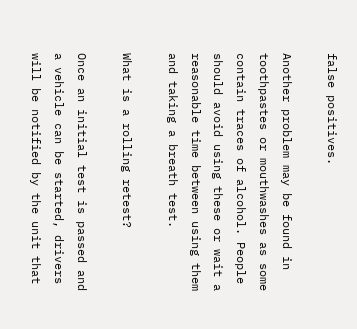false positives.

Another problem may be found in toothpastes or mouthwashes as some contain traces of alcohol. People should avoid using these or wait a reasonable time between using them and taking a breath test.

What is a rolling retest?

Once an initial test is passed and a vehicle can be started, drivers will be notified by the unit that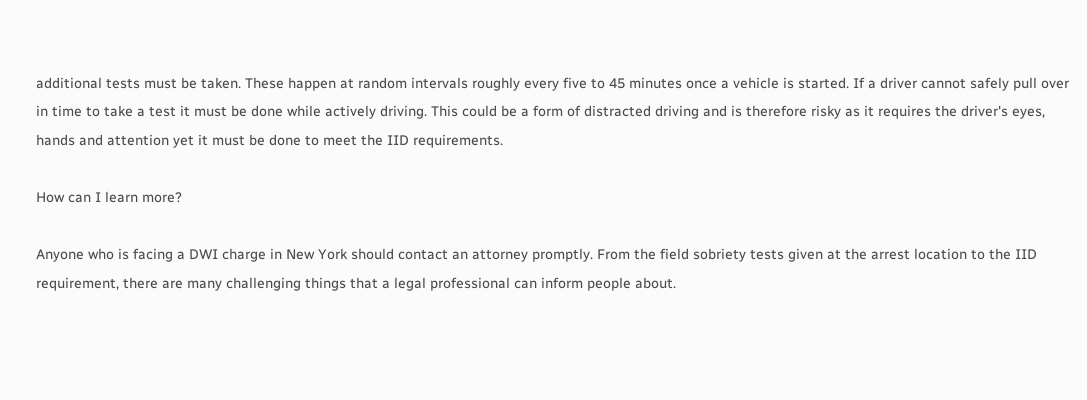additional tests must be taken. These happen at random intervals roughly every five to 45 minutes once a vehicle is started. If a driver cannot safely pull over in time to take a test it must be done while actively driving. This could be a form of distracted driving and is therefore risky as it requires the driver's eyes, hands and attention yet it must be done to meet the IID requirements.

How can I learn more?

Anyone who is facing a DWI charge in New York should contact an attorney promptly. From the field sobriety tests given at the arrest location to the IID requirement, there are many challenging things that a legal professional can inform people about.